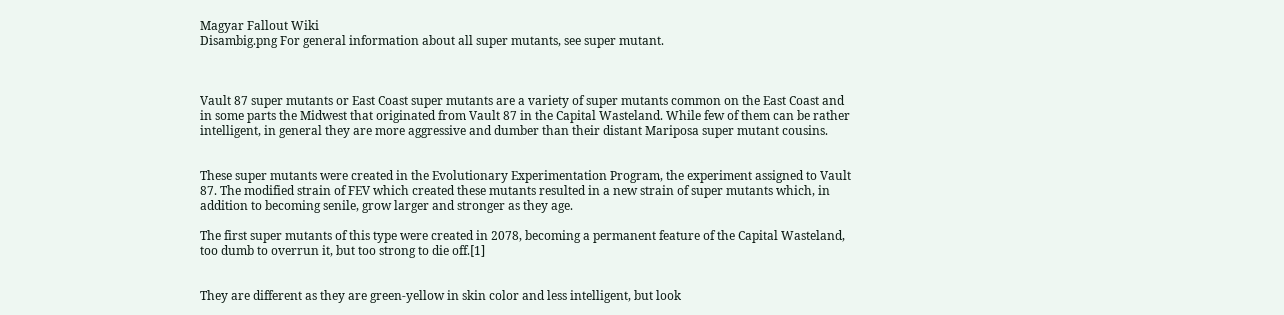Magyar Fallout Wiki
Disambig.png For general information about all super mutants, see super mutant.



Vault 87 super mutants or East Coast super mutants are a variety of super mutants common on the East Coast and in some parts the Midwest that originated from Vault 87 in the Capital Wasteland. While few of them can be rather intelligent, in general they are more aggressive and dumber than their distant Mariposa super mutant cousins.


These super mutants were created in the Evolutionary Experimentation Program, the experiment assigned to Vault 87. The modified strain of FEV which created these mutants resulted in a new strain of super mutants which, in addition to becoming senile, grow larger and stronger as they age.

The first super mutants of this type were created in 2078, becoming a permanent feature of the Capital Wasteland, too dumb to overrun it, but too strong to die off.[1]


They are different as they are green-yellow in skin color and less intelligent, but look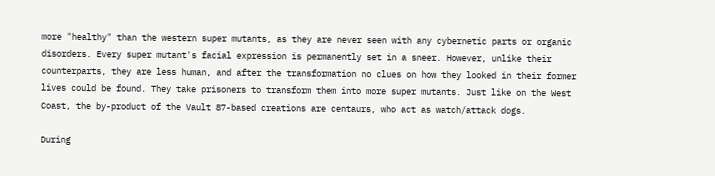more "healthy" than the western super mutants, as they are never seen with any cybernetic parts or organic disorders. Every super mutant's facial expression is permanently set in a sneer. However, unlike their counterparts, they are less human, and after the transformation no clues on how they looked in their former lives could be found. They take prisoners to transform them into more super mutants. Just like on the West Coast, the by-product of the Vault 87-based creations are centaurs, who act as watch/attack dogs.

During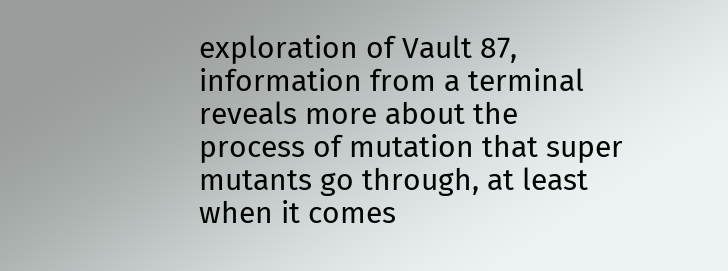exploration of Vault 87, information from a terminal reveals more about the process of mutation that super mutants go through, at least when it comes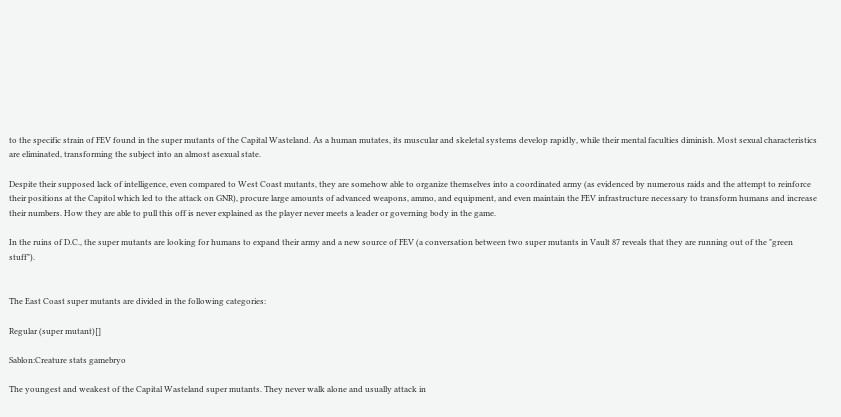to the specific strain of FEV found in the super mutants of the Capital Wasteland. As a human mutates, its muscular and skeletal systems develop rapidly, while their mental faculties diminish. Most sexual characteristics are eliminated, transforming the subject into an almost asexual state.

Despite their supposed lack of intelligence, even compared to West Coast mutants, they are somehow able to organize themselves into a coordinated army (as evidenced by numerous raids and the attempt to reinforce their positions at the Capitol which led to the attack on GNR), procure large amounts of advanced weapons, ammo, and equipment, and even maintain the FEV infrastructure necessary to transform humans and increase their numbers. How they are able to pull this off is never explained as the player never meets a leader or governing body in the game.

In the ruins of D.C., the super mutants are looking for humans to expand their army and a new source of FEV (a conversation between two super mutants in Vault 87 reveals that they are running out of the "green stuff").


The East Coast super mutants are divided in the following categories:

Regular (super mutant)[]

Sablon:Creature stats gamebryo

The youngest and weakest of the Capital Wasteland super mutants. They never walk alone and usually attack in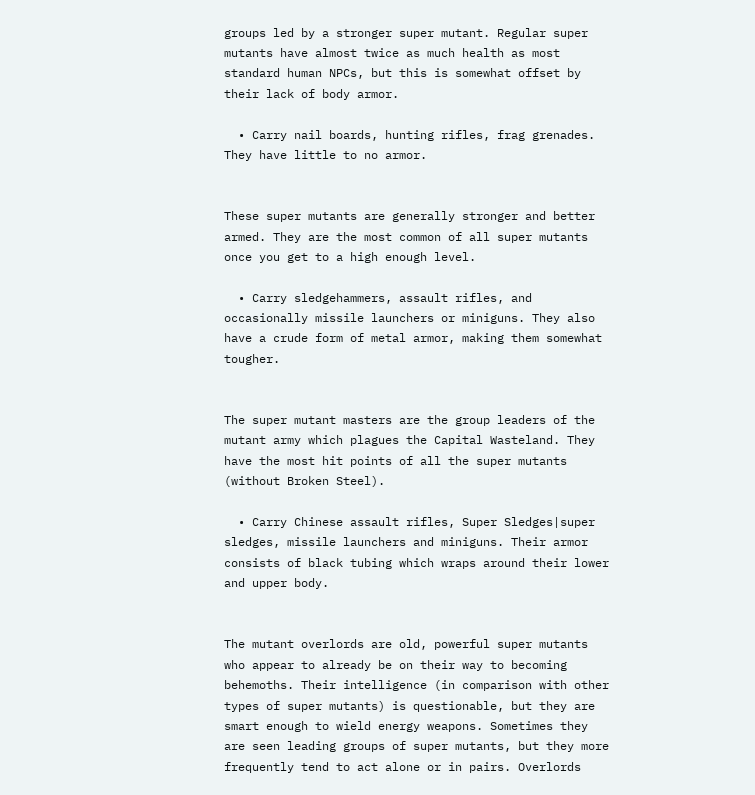groups led by a stronger super mutant. Regular super mutants have almost twice as much health as most standard human NPCs, but this is somewhat offset by their lack of body armor.

  • Carry nail boards, hunting rifles, frag grenades. They have little to no armor.


These super mutants are generally stronger and better armed. They are the most common of all super mutants once you get to a high enough level.

  • Carry sledgehammers, assault rifles, and occasionally missile launchers or miniguns. They also have a crude form of metal armor, making them somewhat tougher.


The super mutant masters are the group leaders of the mutant army which plagues the Capital Wasteland. They have the most hit points of all the super mutants (without Broken Steel).

  • Carry Chinese assault rifles, Super Sledges|super sledges, missile launchers and miniguns. Their armor consists of black tubing which wraps around their lower and upper body.


The mutant overlords are old, powerful super mutants who appear to already be on their way to becoming behemoths. Their intelligence (in comparison with other types of super mutants) is questionable, but they are smart enough to wield energy weapons. Sometimes they are seen leading groups of super mutants, but they more frequently tend to act alone or in pairs. Overlords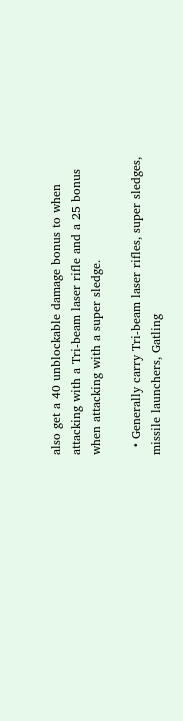also get a 40 unblockable damage bonus to when attacking with a Tri-beam laser rifle and a 25 bonus when attacking with a super sledge.

  • Generally carry Tri-beam laser rifles, super sledges, missile launchers, Gatling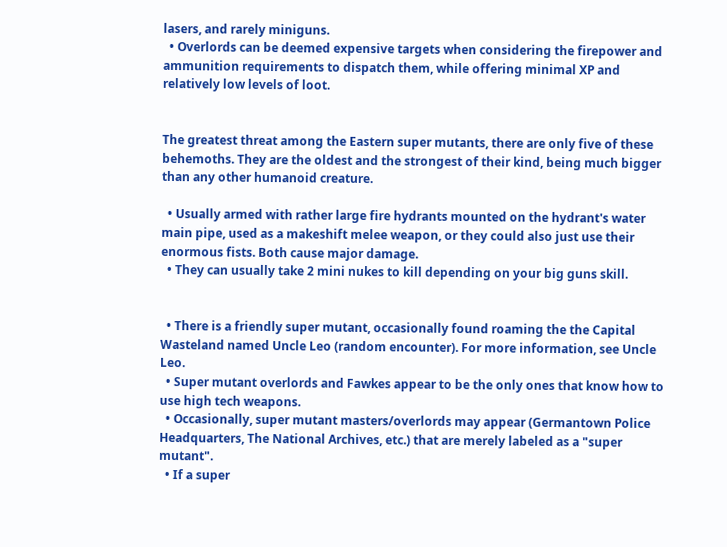lasers, and rarely miniguns.
  • Overlords can be deemed expensive targets when considering the firepower and ammunition requirements to dispatch them, while offering minimal XP and relatively low levels of loot.


The greatest threat among the Eastern super mutants, there are only five of these behemoths. They are the oldest and the strongest of their kind, being much bigger than any other humanoid creature.

  • Usually armed with rather large fire hydrants mounted on the hydrant's water main pipe, used as a makeshift melee weapon, or they could also just use their enormous fists. Both cause major damage.
  • They can usually take 2 mini nukes to kill depending on your big guns skill.


  • There is a friendly super mutant, occasionally found roaming the the Capital Wasteland named Uncle Leo (random encounter). For more information, see Uncle Leo.
  • Super mutant overlords and Fawkes appear to be the only ones that know how to use high tech weapons.
  • Occasionally, super mutant masters/overlords may appear (Germantown Police Headquarters, The National Archives, etc.) that are merely labeled as a "super mutant".
  • If a super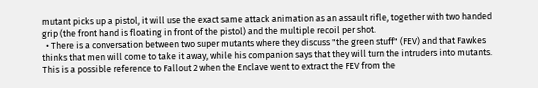mutant picks up a pistol, it will use the exact same attack animation as an assault rifle, together with two handed grip (the front hand is floating in front of the pistol) and the multiple recoil per shot.
  • There is a conversation between two super mutants where they discuss "the green stuff" (FEV) and that Fawkes thinks that men will come to take it away, while his companion says that they will turn the intruders into mutants. This is a possible reference to Fallout 2 when the Enclave went to extract the FEV from the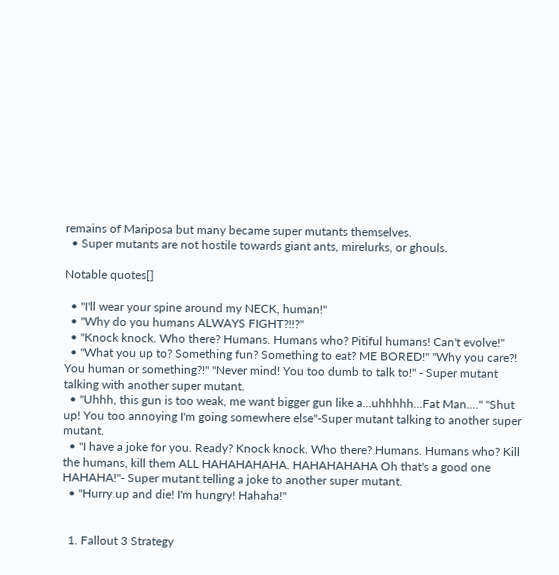remains of Mariposa but many became super mutants themselves.
  • Super mutants are not hostile towards giant ants, mirelurks, or ghouls.

Notable quotes[]

  • "I'll wear your spine around my NECK, human!"
  • "Why do you humans ALWAYS FIGHT?!!?"
  • "Knock knock. Who there? Humans. Humans who? Pitiful humans! Can't evolve!"
  • "What you up to? Something fun? Something to eat? ME BORED!" "Why you care?! You human or something?!" "Never mind! You too dumb to talk to!" - Super mutant talking with another super mutant.
  • "Uhhh, this gun is too weak, me want bigger gun like a...uhhhhh...Fat Man...." "Shut up! You too annoying I'm going somewhere else"-Super mutant talking to another super mutant.
  • "I have a joke for you. Ready? Knock knock. Who there? Humans. Humans who? Kill the humans, kill them ALL HAHAHAHAHA. HAHAHAHAHA Oh that's a good one HAHAHA!"- Super mutant telling a joke to another super mutant.
  • "Hurry up and die! I'm hungry! Hahaha!"


  1. Fallout 3 Strategy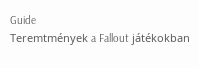Guide
Teremtmények a Fallout játékokban